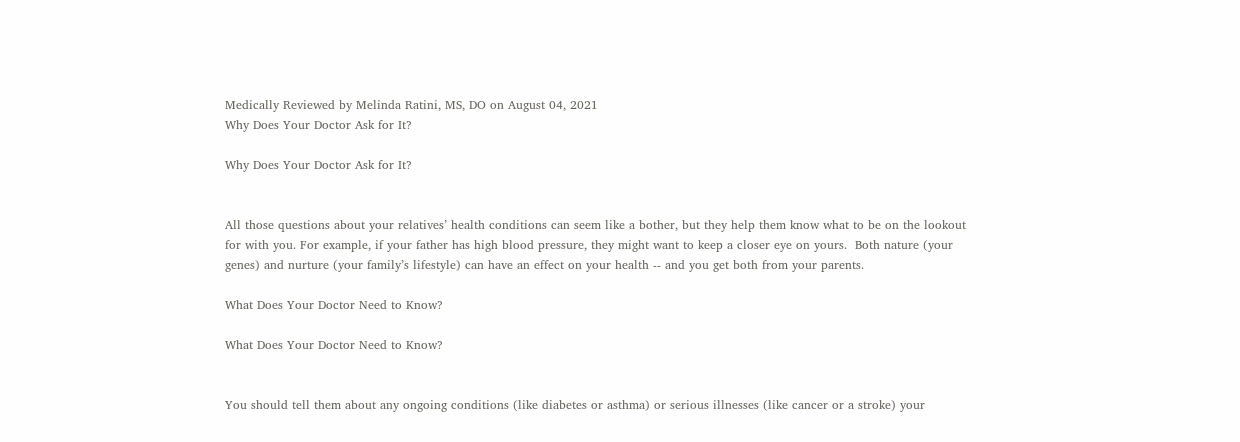Medically Reviewed by Melinda Ratini, MS, DO on August 04, 2021
Why Does Your Doctor Ask for It?

Why Does Your Doctor Ask for It?


All those questions about your relatives’ health conditions can seem like a bother, but they help them know what to be on the lookout for with you. For example, if your father has high blood pressure, they might want to keep a closer eye on yours.  Both nature (your genes) and nurture (your family’s lifestyle) can have an effect on your health -- and you get both from your parents.

What Does Your Doctor Need to Know?

What Does Your Doctor Need to Know?


You should tell them about any ongoing conditions (like diabetes or asthma) or serious illnesses (like cancer or a stroke) your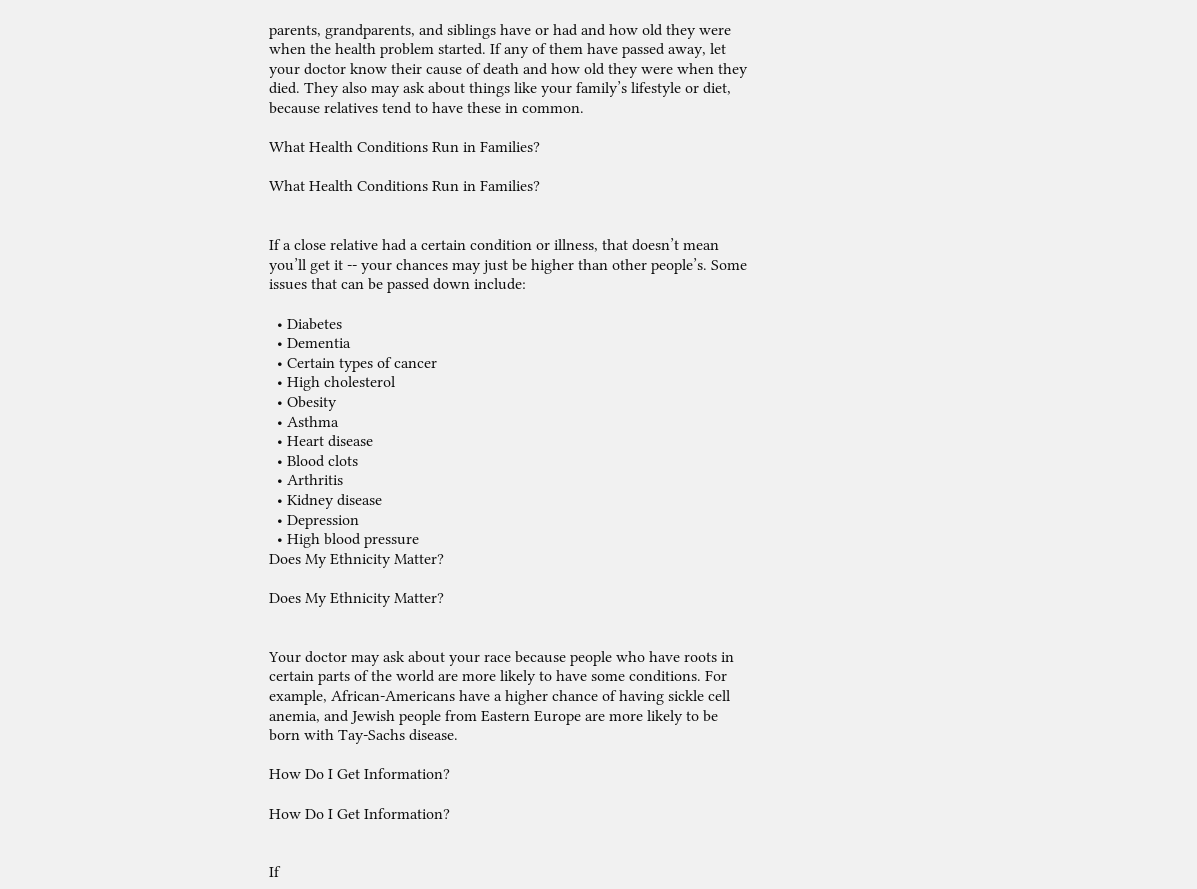parents, grandparents, and siblings have or had and how old they were when the health problem started. If any of them have passed away, let your doctor know their cause of death and how old they were when they died. They also may ask about things like your family’s lifestyle or diet, because relatives tend to have these in common.

What Health Conditions Run in Families?

What Health Conditions Run in Families?


If a close relative had a certain condition or illness, that doesn’t mean you’ll get it -- your chances may just be higher than other people’s. Some issues that can be passed down include:

  • Diabetes
  • Dementia
  • Certain types of cancer
  • High cholesterol
  • Obesity
  • Asthma
  • Heart disease
  • Blood clots
  • Arthritis
  • Kidney disease
  • Depression
  • High blood pressure
Does My Ethnicity Matter?

Does My Ethnicity Matter?


Your doctor may ask about your race because people who have roots in certain parts of the world are more likely to have some conditions. For example, African-Americans have a higher chance of having sickle cell anemia, and Jewish people from Eastern Europe are more likely to be born with Tay-Sachs disease.

How Do I Get Information?

How Do I Get Information?


If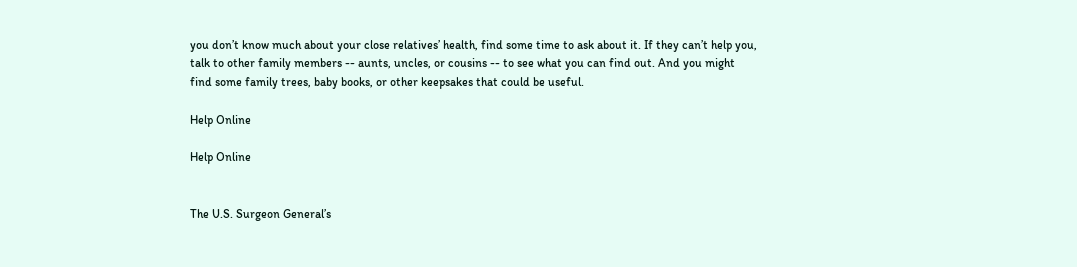you don’t know much about your close relatives’ health, find some time to ask about it. If they can’t help you, talk to other family members -- aunts, uncles, or cousins -- to see what you can find out. And you might find some family trees, baby books, or other keepsakes that could be useful.

Help Online

Help Online


The U.S. Surgeon General’s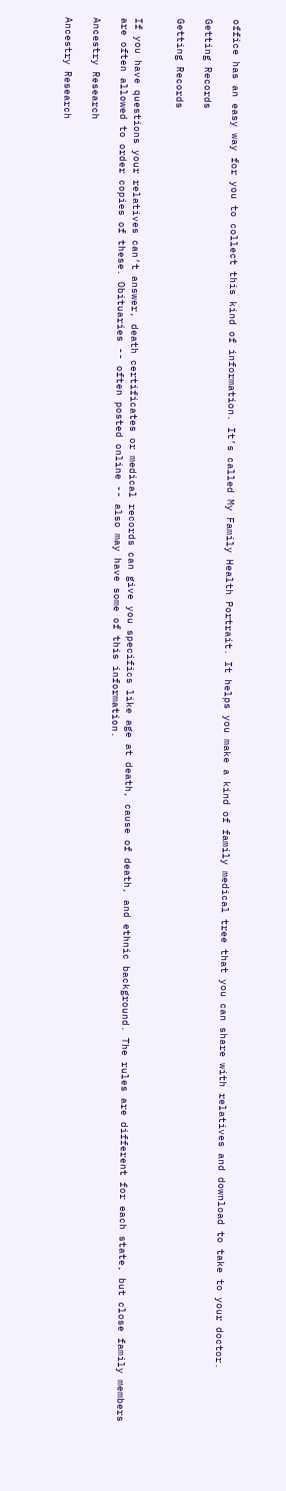office has an easy way for you to collect this kind of information. It’s called My Family Health Portrait. It helps you make a kind of family medical tree that you can share with relatives and download to take to your doctor.

Getting Records

Getting Records


If you have questions your relatives can’t answer, death certificates or medical records can give you specifics like age at death, cause of death, and ethnic background. The rules are different for each state, but close family members are often allowed to order copies of these. Obituaries -- often posted online -- also may have some of this information.

Ancestry Research

Ancestry Research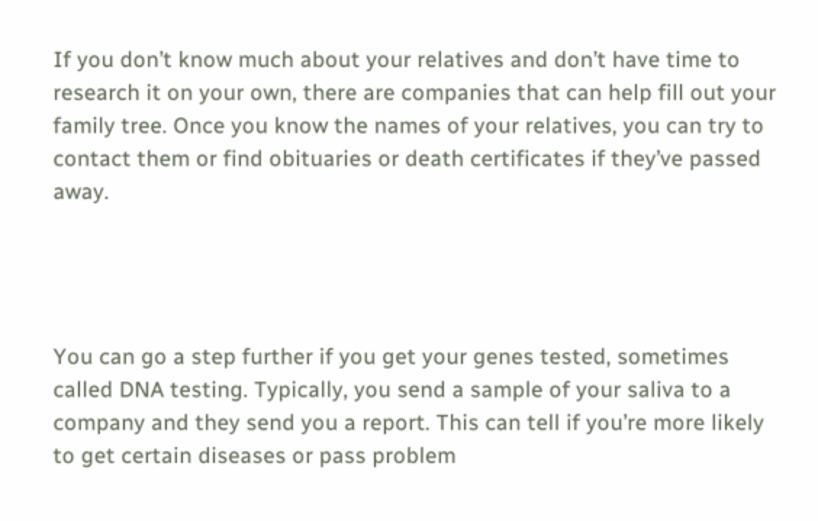If you don’t know much about your relatives and don’t have time to research it on your own, there are companies that can help fill out your family tree. Once you know the names of your relatives, you can try to contact them or find obituaries or death certificates if they’ve passed away.




You can go a step further if you get your genes tested, sometimes called DNA testing. Typically, you send a sample of your saliva to a company and they send you a report. This can tell if you’re more likely to get certain diseases or pass problem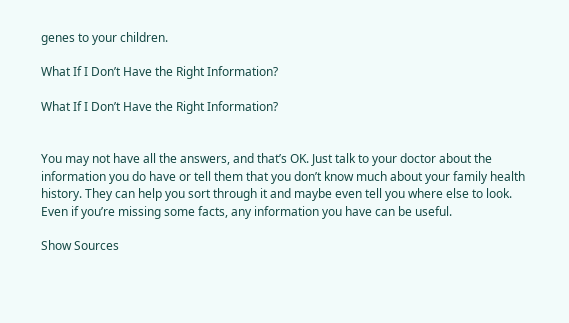genes to your children.

What If I Don’t Have the Right Information?

What If I Don’t Have the Right Information?


You may not have all the answers, and that’s OK. Just talk to your doctor about the information you do have or tell them that you don’t know much about your family health history. They can help you sort through it and maybe even tell you where else to look. Even if you’re missing some facts, any information you have can be useful.

Show Sources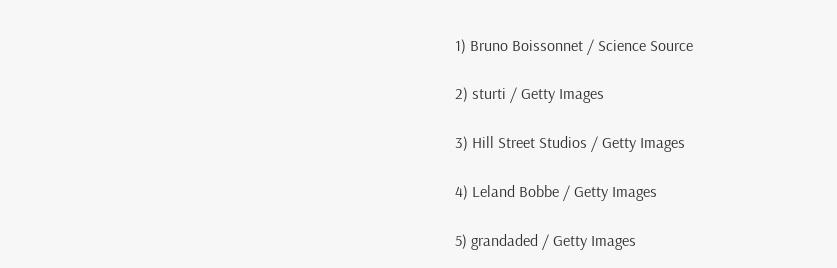1) Bruno Boissonnet / Science Source

2) sturti / Getty Images

3) Hill Street Studios / Getty Images

4) Leland Bobbe / Getty Images

5) grandaded / Getty Images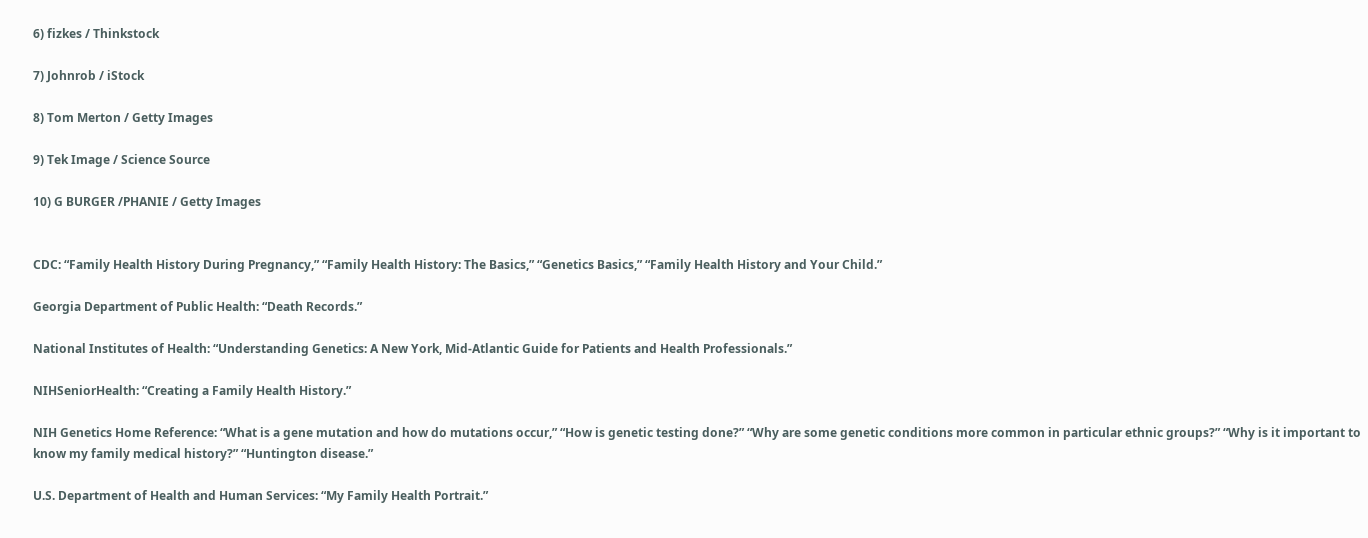6) fizkes / Thinkstock

7) Johnrob / iStock

8) Tom Merton / Getty Images

9) Tek Image / Science Source

10) G BURGER /PHANIE / Getty Images


CDC: “Family Health History During Pregnancy,” “Family Health History: The Basics,” “Genetics Basics,” “Family Health History and Your Child.”

Georgia Department of Public Health: “Death Records.”

National Institutes of Health: “Understanding Genetics: A New York, Mid-Atlantic Guide for Patients and Health Professionals.”

NIHSeniorHealth: “Creating a Family Health History.”

NIH Genetics Home Reference: “What is a gene mutation and how do mutations occur,” “How is genetic testing done?” “Why are some genetic conditions more common in particular ethnic groups?” “Why is it important to know my family medical history?” “Huntington disease.”

U.S. Department of Health and Human Services: “My Family Health Portrait.”